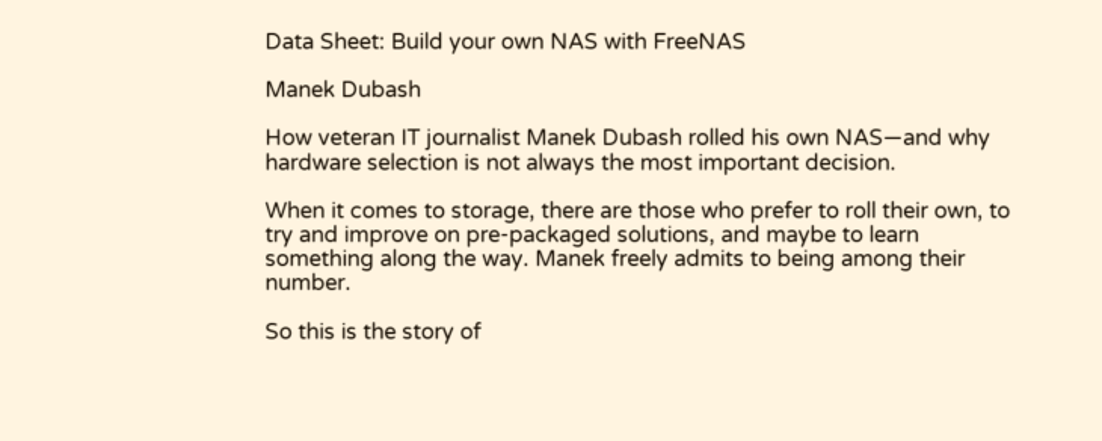Data Sheet: Build your own NAS with FreeNAS

Manek Dubash

How veteran IT journalist Manek Dubash rolled his own NAS—and why hardware selection is not always the most important decision.

When it comes to storage, there are those who prefer to roll their own, to try and improve on pre-packaged solutions, and maybe to learn something along the way. Manek freely admits to being among their number.

So this is the story of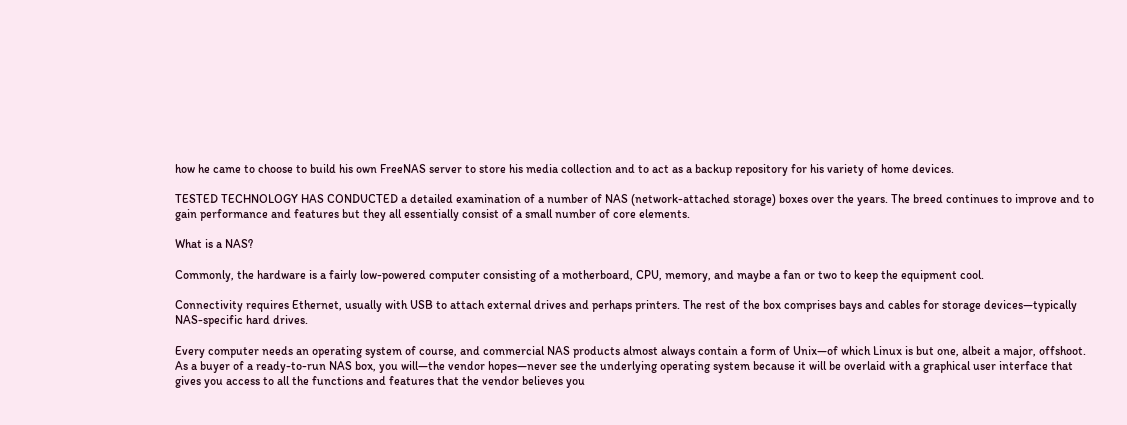how he came to choose to build his own FreeNAS server to store his media collection and to act as a backup repository for his variety of home devices.

TESTED TECHNOLOGY HAS CONDUCTED a detailed examination of a number of NAS (network-attached storage) boxes over the years. The breed continues to improve and to gain performance and features but they all essentially consist of a small number of core elements.

What is a NAS?

Commonly, the hardware is a fairly low-powered computer consisting of a motherboard, CPU, memory, and maybe a fan or two to keep the equipment cool.

Connectivity requires Ethernet, usually with USB to attach external drives and perhaps printers. The rest of the box comprises bays and cables for storage devices—typically NAS-specific hard drives.

Every computer needs an operating system of course, and commercial NAS products almost always contain a form of Unix—of which Linux is but one, albeit a major, offshoot. As a buyer of a ready-to-run NAS box, you will—the vendor hopes—never see the underlying operating system because it will be overlaid with a graphical user interface that gives you access to all the functions and features that the vendor believes you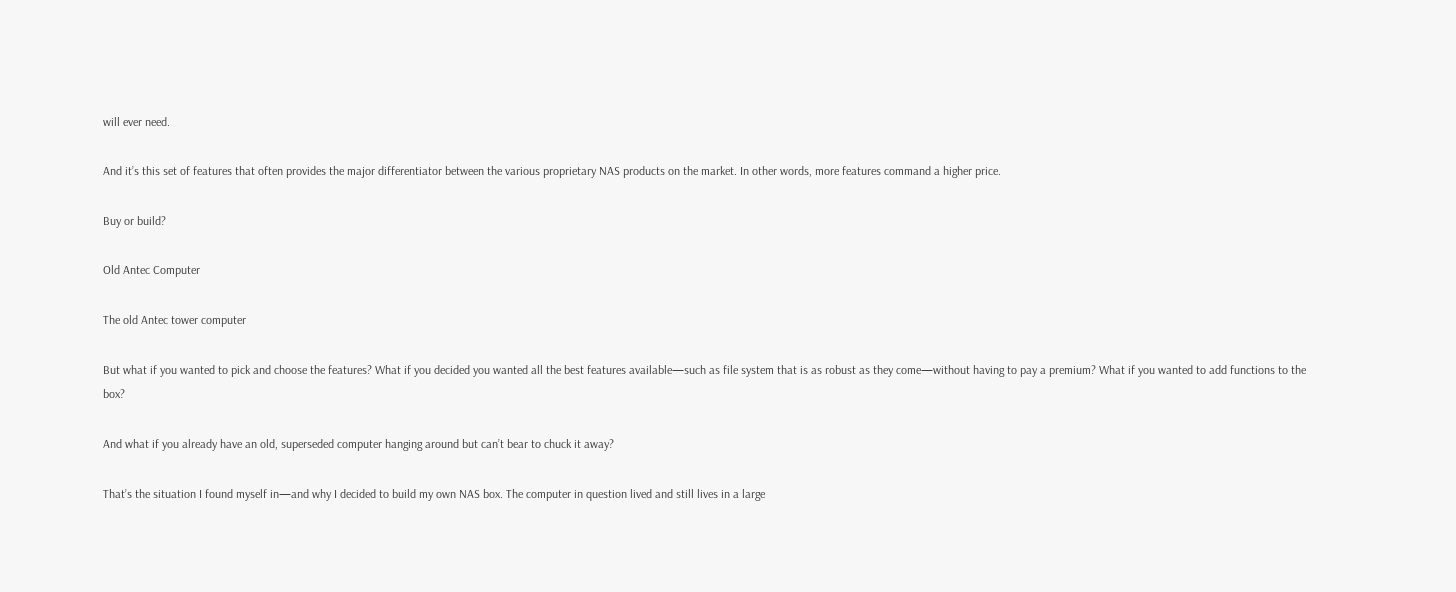will ever need.

And it’s this set of features that often provides the major differentiator between the various proprietary NAS products on the market. In other words, more features command a higher price.

Buy or build?

Old Antec Computer

The old Antec tower computer

But what if you wanted to pick and choose the features? What if you decided you wanted all the best features available—such as file system that is as robust as they come—without having to pay a premium? What if you wanted to add functions to the box?

And what if you already have an old, superseded computer hanging around but can’t bear to chuck it away?

That’s the situation I found myself in—and why I decided to build my own NAS box. The computer in question lived and still lives in a large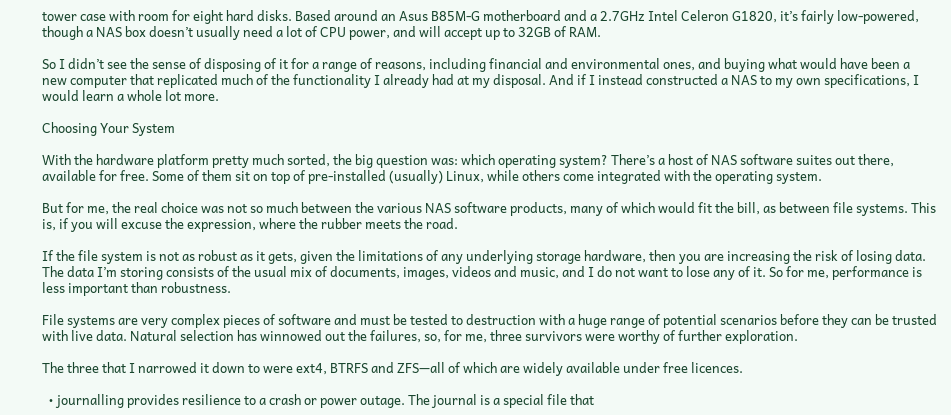tower case with room for eight hard disks. Based around an Asus B85M-G motherboard and a 2.7GHz Intel Celeron G1820, it’s fairly low-powered, though a NAS box doesn’t usually need a lot of CPU power, and will accept up to 32GB of RAM.

So I didn’t see the sense of disposing of it for a range of reasons, including financial and environmental ones, and buying what would have been a new computer that replicated much of the functionality I already had at my disposal. And if I instead constructed a NAS to my own specifications, I would learn a whole lot more.

Choosing Your System

With the hardware platform pretty much sorted, the big question was: which operating system? There’s a host of NAS software suites out there, available for free. Some of them sit on top of pre-installed (usually) Linux, while others come integrated with the operating system.

But for me, the real choice was not so much between the various NAS software products, many of which would fit the bill, as between file systems. This is, if you will excuse the expression, where the rubber meets the road.

If the file system is not as robust as it gets, given the limitations of any underlying storage hardware, then you are increasing the risk of losing data. The data I’m storing consists of the usual mix of documents, images, videos and music, and I do not want to lose any of it. So for me, performance is less important than robustness.

File systems are very complex pieces of software and must be tested to destruction with a huge range of potential scenarios before they can be trusted with live data. Natural selection has winnowed out the failures, so, for me, three survivors were worthy of further exploration.

The three that I narrowed it down to were ext4, BTRFS and ZFS—all of which are widely available under free licences.

  • journalling provides resilience to a crash or power outage. The journal is a special file that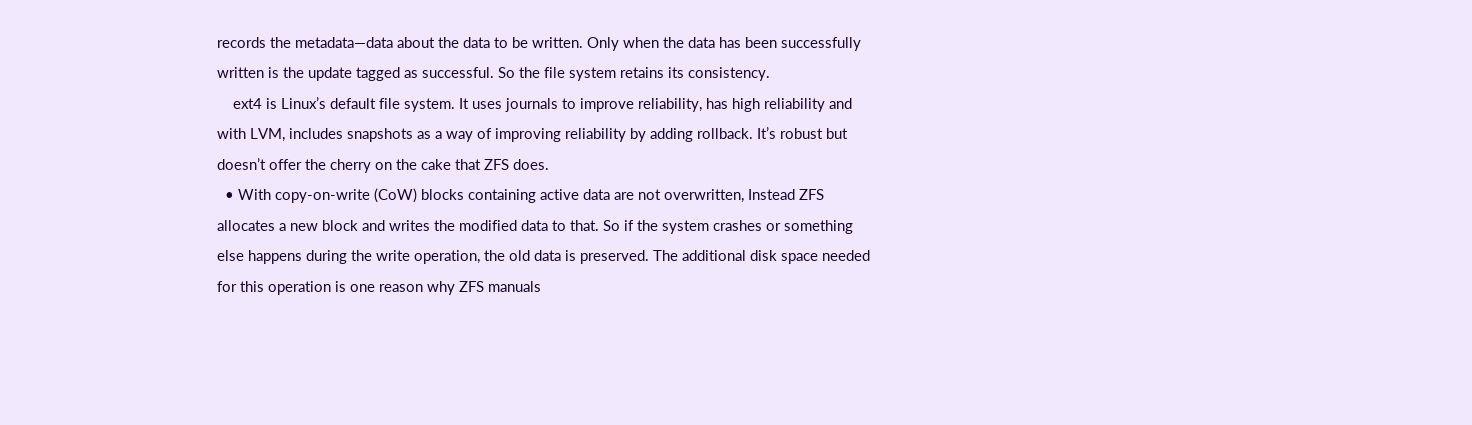records the metadata—data about the data to be written. Only when the data has been successfully written is the update tagged as successful. So the file system retains its consistency.
    ext4 is Linux’s default file system. It uses journals to improve reliability, has high reliability and with LVM, includes snapshots as a way of improving reliability by adding rollback. It’s robust but doesn’t offer the cherry on the cake that ZFS does.
  • With copy-on-write (CoW) blocks containing active data are not overwritten, Instead ZFS allocates a new block and writes the modified data to that. So if the system crashes or something else happens during the write operation, the old data is preserved. The additional disk space needed for this operation is one reason why ZFS manuals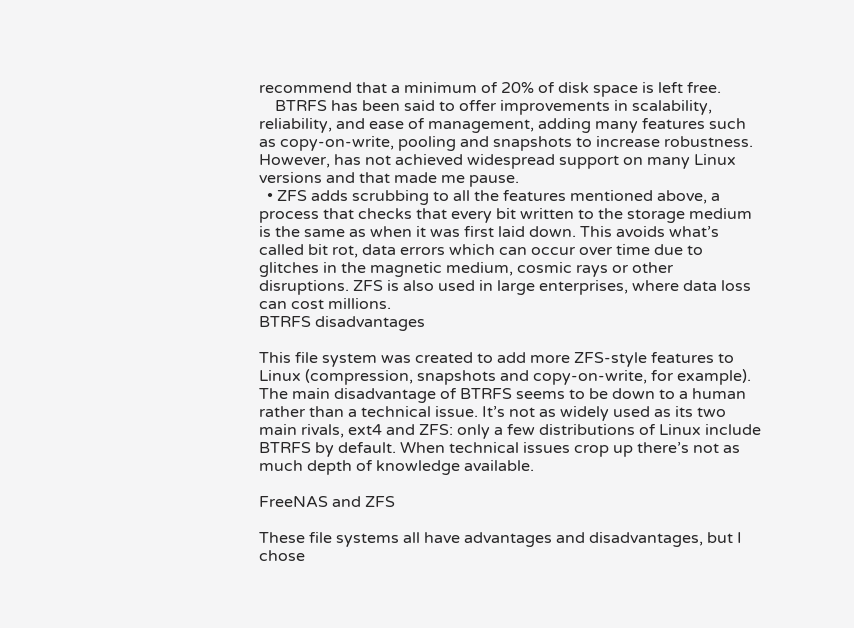recommend that a minimum of 20% of disk space is left free.
    BTRFS has been said to offer improvements in scalability, reliability, and ease of management, adding many features such as copy-on-write, pooling and snapshots to increase robustness. However, has not achieved widespread support on many Linux versions and that made me pause.
  • ZFS adds scrubbing to all the features mentioned above, a process that checks that every bit written to the storage medium is the same as when it was first laid down. This avoids what’s called bit rot, data errors which can occur over time due to glitches in the magnetic medium, cosmic rays or other disruptions. ZFS is also used in large enterprises, where data loss can cost millions.
BTRFS disadvantages

This file system was created to add more ZFS-style features to Linux (compression, snapshots and copy-on-write, for example). The main disadvantage of BTRFS seems to be down to a human rather than a technical issue. It’s not as widely used as its two main rivals, ext4 and ZFS: only a few distributions of Linux include BTRFS by default. When technical issues crop up there’s not as much depth of knowledge available.

FreeNAS and ZFS

These file systems all have advantages and disadvantages, but I chose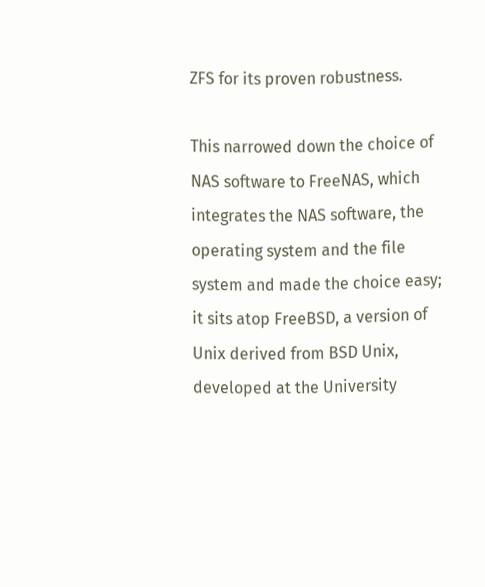ZFS for its proven robustness.

This narrowed down the choice of NAS software to FreeNAS, which integrates the NAS software, the operating system and the file system and made the choice easy; it sits atop FreeBSD, a version of Unix derived from BSD Unix, developed at the University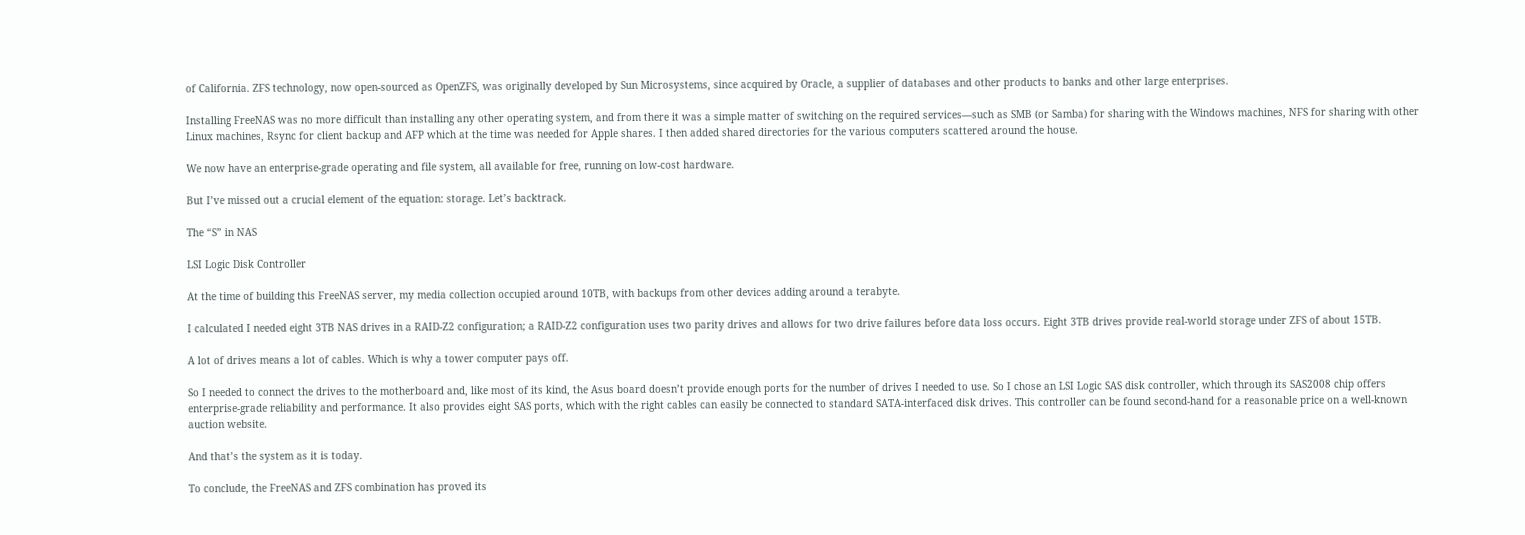of California. ZFS technology, now open-sourced as OpenZFS, was originally developed by Sun Microsystems, since acquired by Oracle, a supplier of databases and other products to banks and other large enterprises.

Installing FreeNAS was no more difficult than installing any other operating system, and from there it was a simple matter of switching on the required services—such as SMB (or Samba) for sharing with the Windows machines, NFS for sharing with other Linux machines, Rsync for client backup and AFP which at the time was needed for Apple shares. I then added shared directories for the various computers scattered around the house.

We now have an enterprise-grade operating and file system, all available for free, running on low-cost hardware.

But I’ve missed out a crucial element of the equation: storage. Let’s backtrack.

The “S” in NAS

LSI Logic Disk Controller

At the time of building this FreeNAS server, my media collection occupied around 10TB, with backups from other devices adding around a terabyte.

I calculated I needed eight 3TB NAS drives in a RAID-Z2 configuration; a RAID-Z2 configuration uses two parity drives and allows for two drive failures before data loss occurs. Eight 3TB drives provide real-world storage under ZFS of about 15TB.

A lot of drives means a lot of cables. Which is why a tower computer pays off.

So I needed to connect the drives to the motherboard and, like most of its kind, the Asus board doesn’t provide enough ports for the number of drives I needed to use. So I chose an LSI Logic SAS disk controller, which through its SAS2008 chip offers enterprise-grade reliability and performance. It also provides eight SAS ports, which with the right cables can easily be connected to standard SATA-interfaced disk drives. This controller can be found second-hand for a reasonable price on a well-known auction website.

And that’s the system as it is today.

To conclude, the FreeNAS and ZFS combination has proved its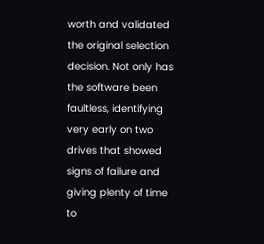worth and validated the original selection decision. Not only has the software been faultless, identifying very early on two drives that showed signs of failure and giving plenty of time to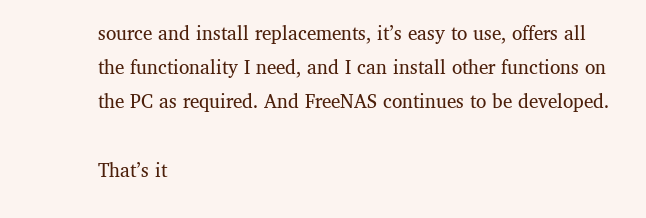source and install replacements, it’s easy to use, offers all the functionality I need, and I can install other functions on the PC as required. And FreeNAS continues to be developed.

That’s it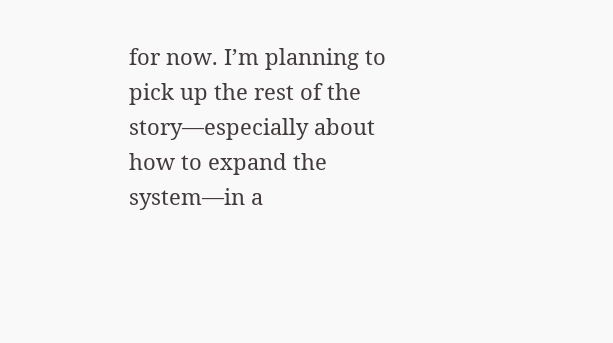for now. I’m planning to pick up the rest of the story—especially about how to expand the system—in a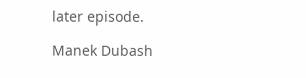later episode.

Manek Dubash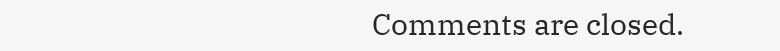Comments are closed.